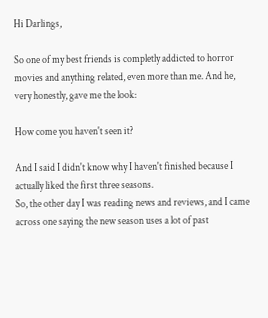Hi Darlings,

So one of my best friends is completly addicted to horror movies and anything related, even more than me. And he, very honestly, gave me the look:

How come you haven't seen it?

And I said I didn't know why I haven't finished because I actually liked the first three seasons.
So, the other day I was reading news and reviews, and I came across one saying the new season uses a lot of past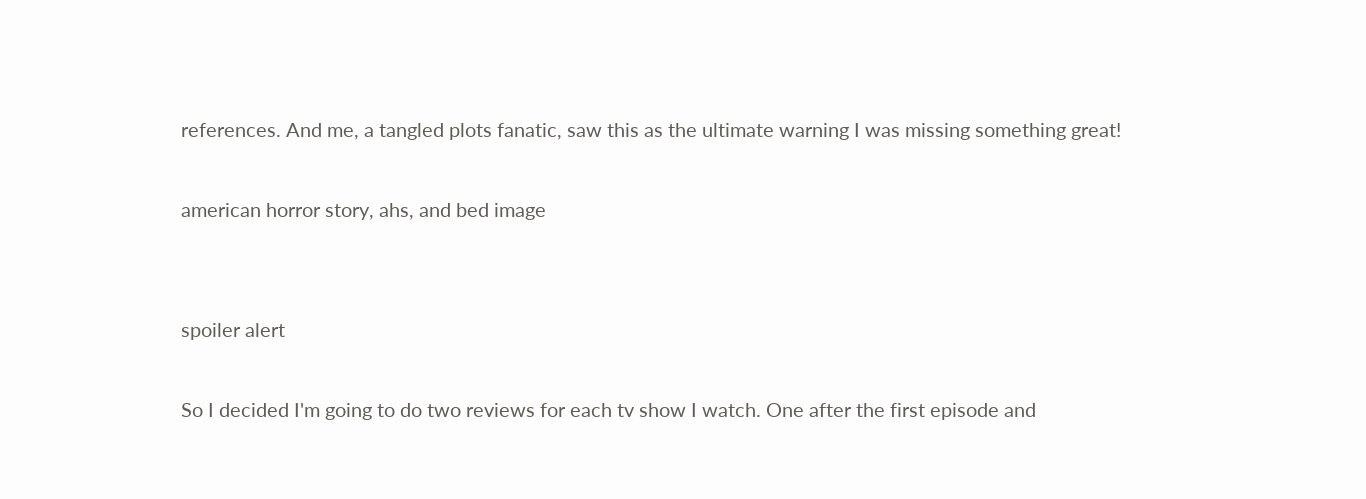references. And me, a tangled plots fanatic, saw this as the ultimate warning I was missing something great!

american horror story, ahs, and bed image


spoiler alert

So I decided I'm going to do two reviews for each tv show I watch. One after the first episode and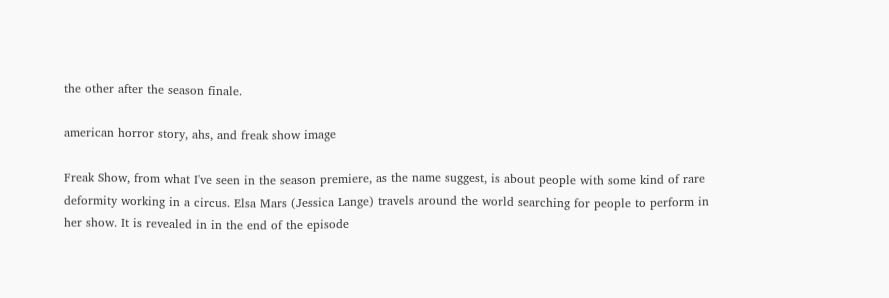the other after the season finale.

american horror story, ahs, and freak show image

Freak Show, from what I've seen in the season premiere, as the name suggest, is about people with some kind of rare deformity working in a circus. Elsa Mars (Jessica Lange) travels around the world searching for people to perform in her show. It is revealed in in the end of the episode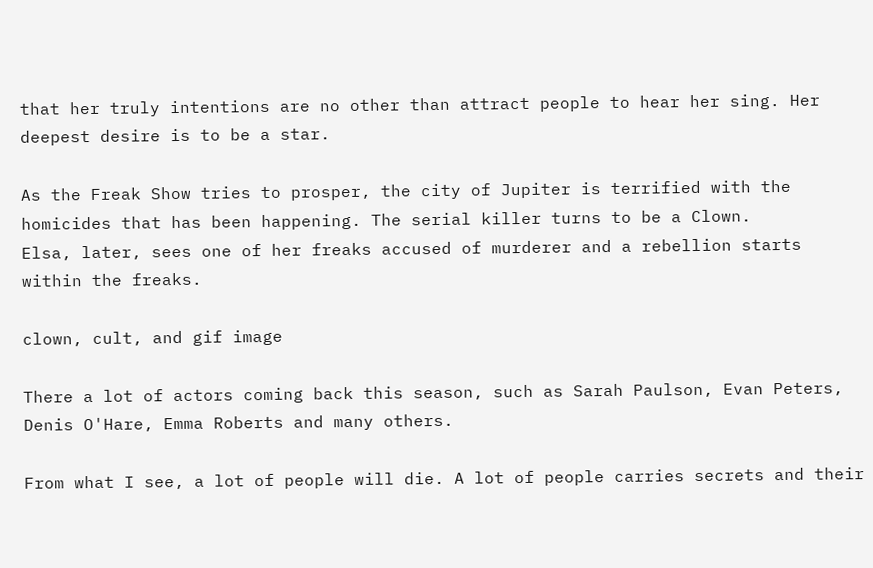that her truly intentions are no other than attract people to hear her sing. Her deepest desire is to be a star.

As the Freak Show tries to prosper, the city of Jupiter is terrified with the homicides that has been happening. The serial killer turns to be a Clown.
Elsa, later, sees one of her freaks accused of murderer and a rebellion starts within the freaks.

clown, cult, and gif image

There a lot of actors coming back this season, such as Sarah Paulson, Evan Peters, Denis O'Hare, Emma Roberts and many others.

From what I see, a lot of people will die. A lot of people carries secrets and their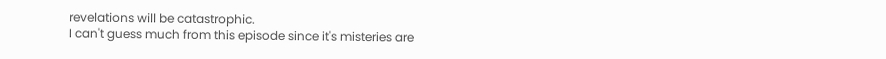revelations will be catastrophic.
I can't guess much from this episode since it's misteries are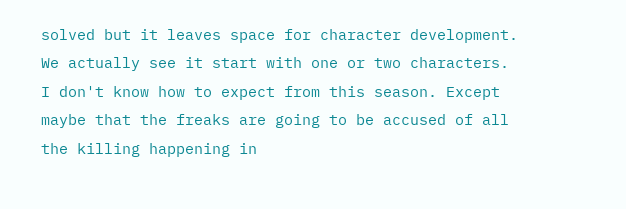solved but it leaves space for character development. We actually see it start with one or two characters.
I don't know how to expect from this season. Except maybe that the freaks are going to be accused of all the killing happening in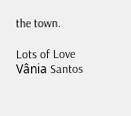the town.

Lots of Love
Vânia Santos